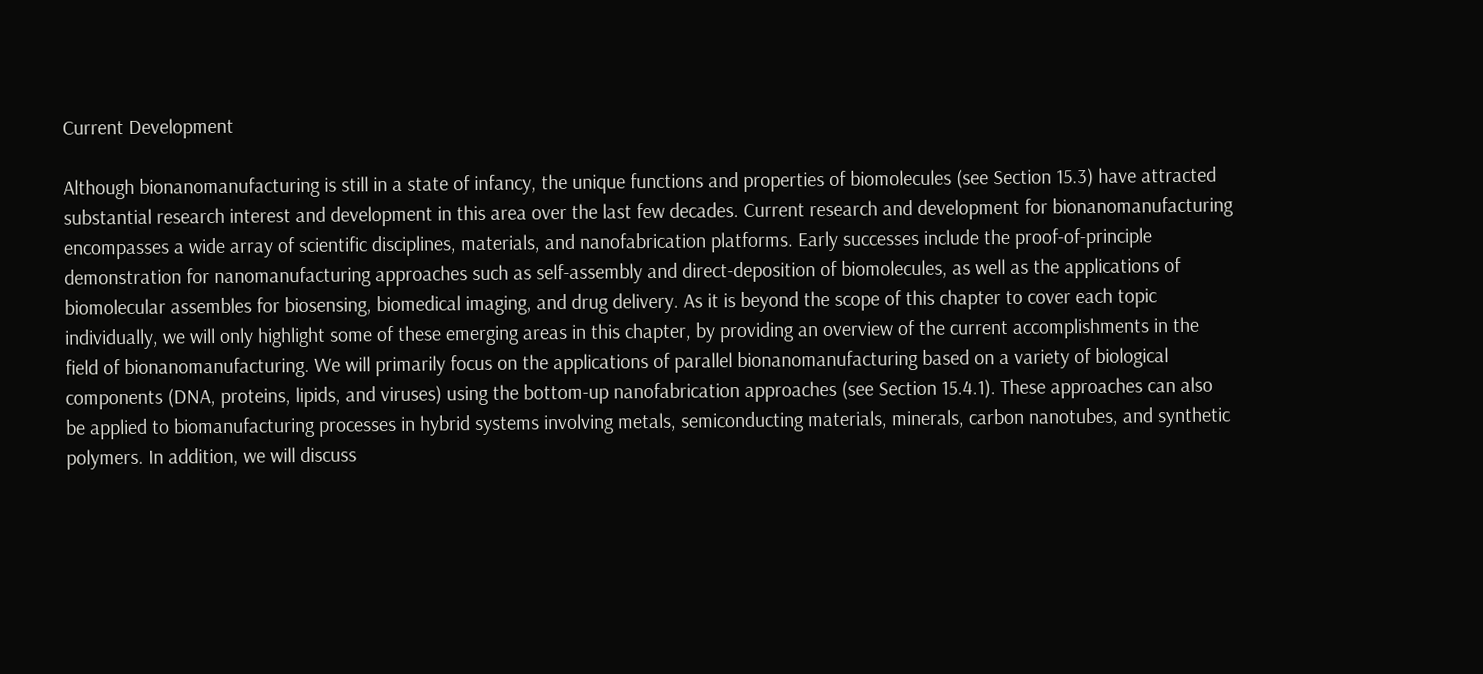Current Development

Although bionanomanufacturing is still in a state of infancy, the unique functions and properties of biomolecules (see Section 15.3) have attracted substantial research interest and development in this area over the last few decades. Current research and development for bionanomanufacturing encompasses a wide array of scientific disciplines, materials, and nanofabrication platforms. Early successes include the proof-of-principle demonstration for nanomanufacturing approaches such as self-assembly and direct-deposition of biomolecules, as well as the applications of biomolecular assembles for biosensing, biomedical imaging, and drug delivery. As it is beyond the scope of this chapter to cover each topic individually, we will only highlight some of these emerging areas in this chapter, by providing an overview of the current accomplishments in the field of bionanomanufacturing. We will primarily focus on the applications of parallel bionanomanufacturing based on a variety of biological components (DNA, proteins, lipids, and viruses) using the bottom-up nanofabrication approaches (see Section 15.4.1). These approaches can also be applied to biomanufacturing processes in hybrid systems involving metals, semiconducting materials, minerals, carbon nanotubes, and synthetic polymers. In addition, we will discuss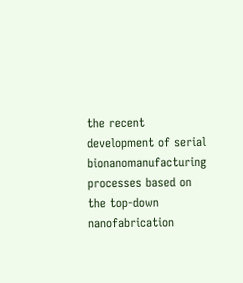the recent development of serial bionanomanufacturing processes based on the top-down nanofabrication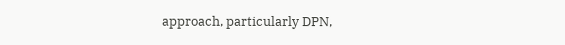approach, particularly DPN,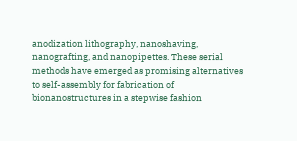anodization lithography, nanoshaving, nanografting, and nanopipettes. These serial methods have emerged as promising alternatives to self-assembly for fabrication of bionanostructures in a stepwise fashion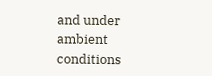and under ambient conditions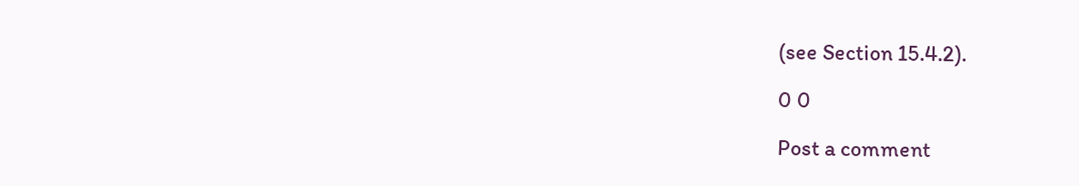(see Section 15.4.2).

0 0

Post a comment